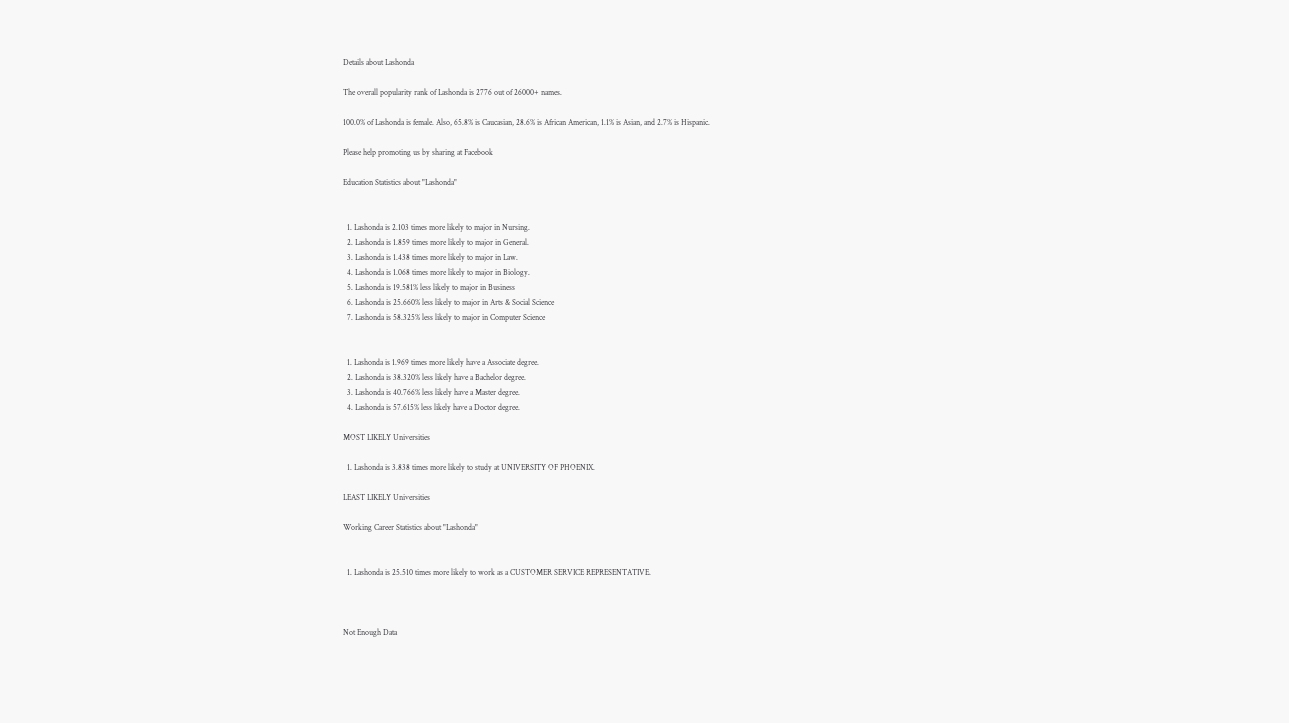Details about Lashonda

The overall popularity rank of Lashonda is 2776 out of 26000+ names.

100.0% of Lashonda is female. Also, 65.8% is Caucasian, 28.6% is African American, 1.1% is Asian, and 2.7% is Hispanic.

Please help promoting us by sharing at Facebook

Education Statistics about "Lashonda"


  1. Lashonda is 2.103 times more likely to major in Nursing.
  2. Lashonda is 1.859 times more likely to major in General.
  3. Lashonda is 1.438 times more likely to major in Law.
  4. Lashonda is 1.068 times more likely to major in Biology.
  5. Lashonda is 19.581% less likely to major in Business
  6. Lashonda is 25.660% less likely to major in Arts & Social Science
  7. Lashonda is 58.325% less likely to major in Computer Science


  1. Lashonda is 1.969 times more likely have a Associate degree.
  2. Lashonda is 38.320% less likely have a Bachelor degree.
  3. Lashonda is 40.766% less likely have a Master degree.
  4. Lashonda is 57.615% less likely have a Doctor degree.

MOST LIKELY Universities

  1. Lashonda is 3.838 times more likely to study at UNIVERSITY OF PHOENIX.

LEAST LIKELY Universities

Working Career Statistics about "Lashonda"


  1. Lashonda is 25.510 times more likely to work as a CUSTOMER SERVICE REPRESENTATIVE.



Not Enough Data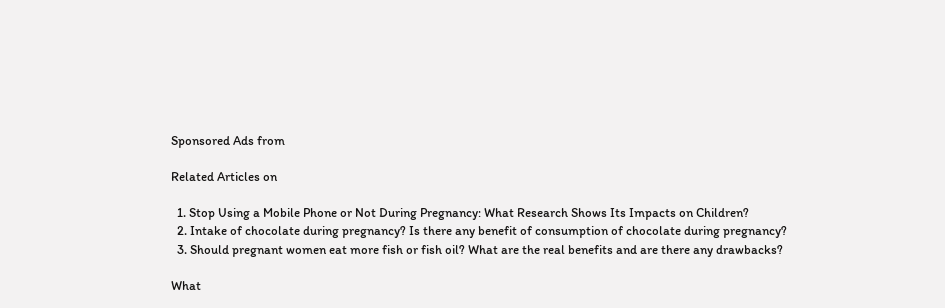Sponsored Ads from

Related Articles on

  1. Stop Using a Mobile Phone or Not During Pregnancy: What Research Shows Its Impacts on Children?
  2. Intake of chocolate during pregnancy? Is there any benefit of consumption of chocolate during pregnancy?
  3. Should pregnant women eat more fish or fish oil? What are the real benefits and are there any drawbacks?

What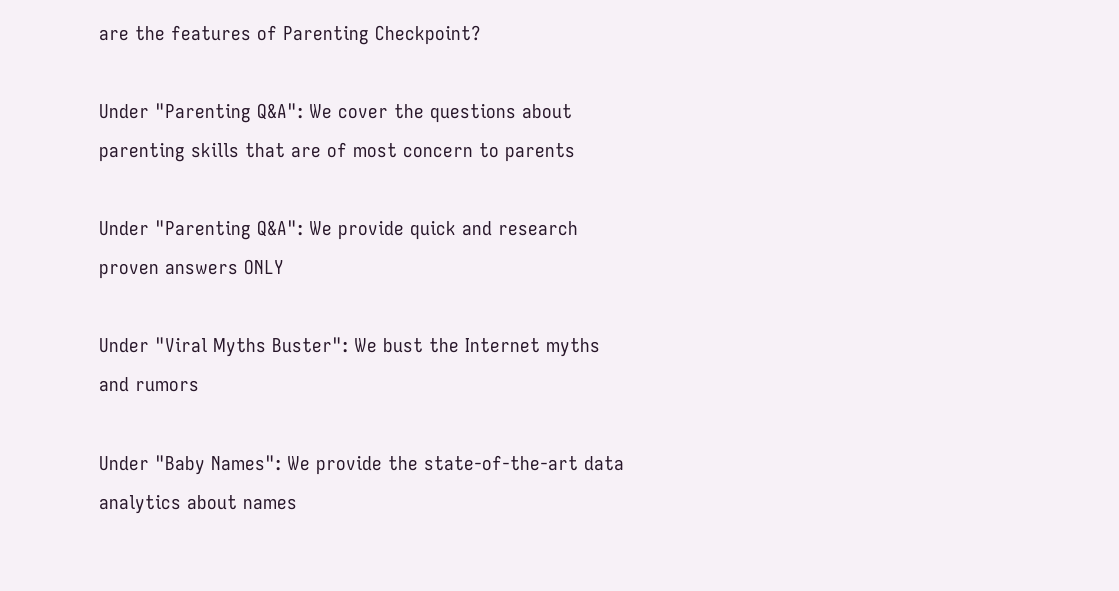are the features of Parenting Checkpoint?

Under "Parenting Q&A": We cover the questions about parenting skills that are of most concern to parents

Under "Parenting Q&A": We provide quick and research proven answers ONLY

Under "Viral Myths Buster": We bust the Internet myths and rumors

Under "Baby Names": We provide the state-of-the-art data analytics about names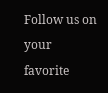Follow us on your favorite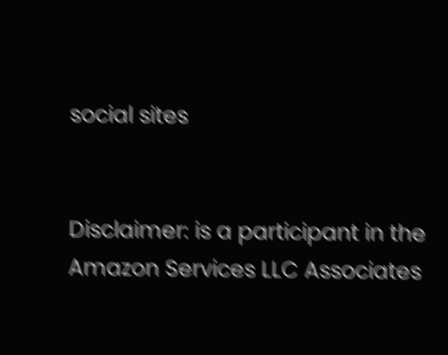social sites


Disclaimer: is a participant in the Amazon Services LLC Associates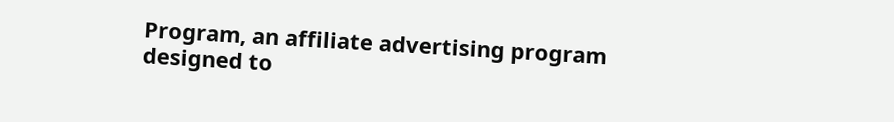Program, an affiliate advertising program designed to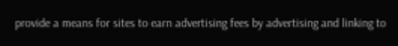provide a means for sites to earn advertising fees by advertising and linking to